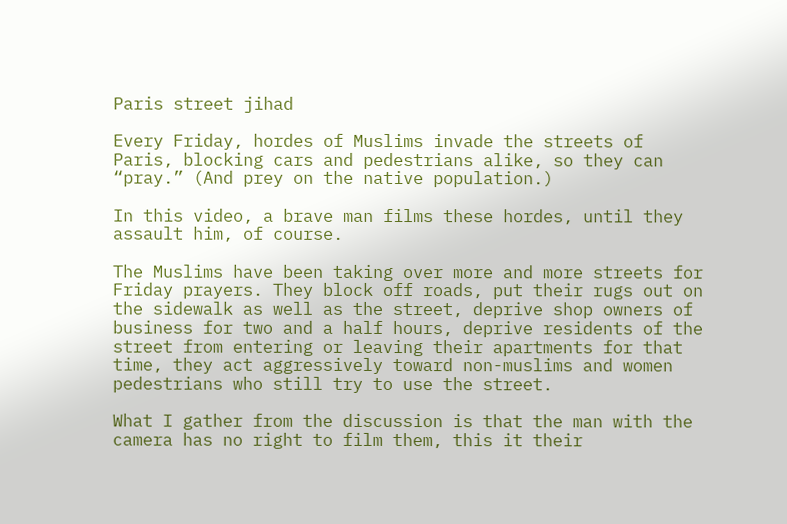Paris street jihad

Every Friday, hordes of Muslims invade the streets of Paris, blocking cars and pedestrians alike, so they can “pray.” (And prey on the native population.)

In this video, a brave man films these hordes, until they assault him, of course.

The Muslims have been taking over more and more streets for Friday prayers. They block off roads, put their rugs out on the sidewalk as well as the street, deprive shop owners of business for two and a half hours, deprive residents of the street from entering or leaving their apartments for that time, they act aggressively toward non-muslims and women pedestrians who still try to use the street.

What I gather from the discussion is that the man with the camera has no right to film them, this it their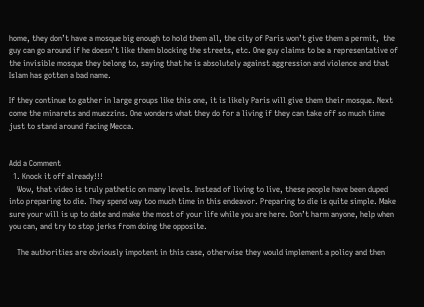home, they don’t have a mosque big enough to hold them all, the city of Paris won’t give them a permit,  the guy can go around if he doesn’t like them blocking the streets, etc. One guy claims to be a representative of the invisible mosque they belong to, saying that he is absolutely against aggression and violence and that Islam has gotten a bad name.

If they continue to gather in large groups like this one, it is likely Paris will give them their mosque. Next come the minarets and muezzins. One wonders what they do for a living if they can take off so much time just to stand around facing Mecca.


Add a Comment
  1. Knock it off already!!!
    Wow, that video is truly pathetic on many levels. Instead of living to live, these people have been duped into preparing to die. They spend way too much time in this endeavor. Preparing to die is quite simple. Make sure your will is up to date and make the most of your life while you are here. Don’t harm anyone, help when you can, and try to stop jerks from doing the opposite.

    The authorities are obviously impotent in this case, otherwise they would implement a policy and then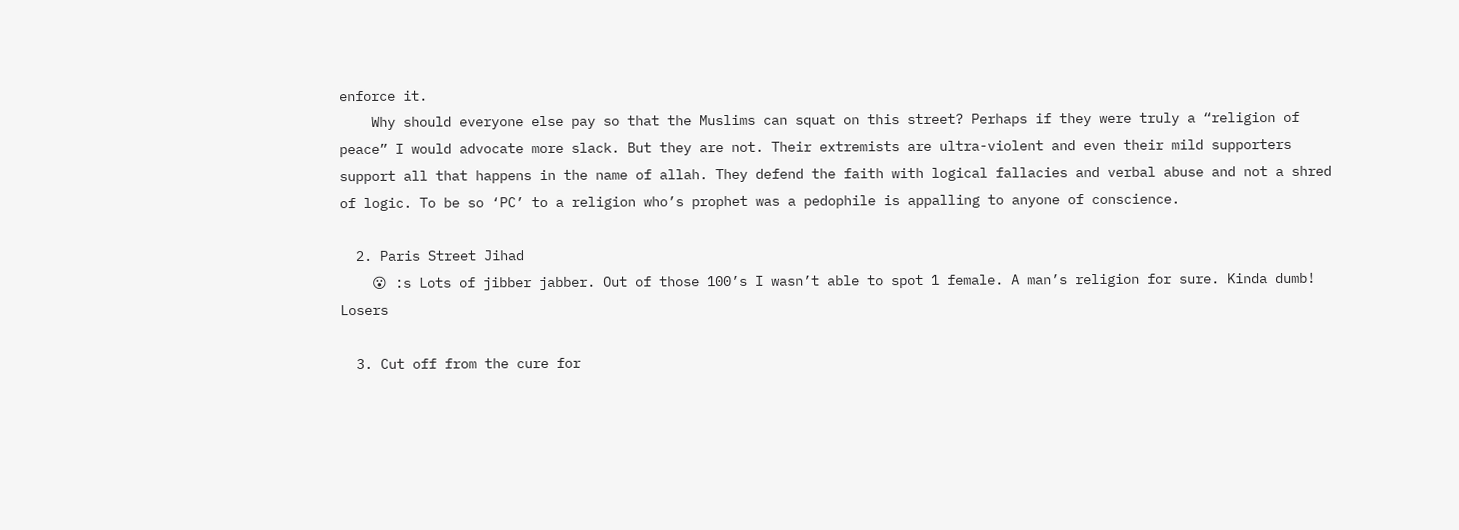enforce it.
    Why should everyone else pay so that the Muslims can squat on this street? Perhaps if they were truly a “religion of peace” I would advocate more slack. But they are not. Their extremists are ultra-violent and even their mild supporters support all that happens in the name of allah. They defend the faith with logical fallacies and verbal abuse and not a shred of logic. To be so ‘PC’ to a religion who’s prophet was a pedophile is appalling to anyone of conscience.

  2. Paris Street Jihad
    😮 :s Lots of jibber jabber. Out of those 100’s I wasn’t able to spot 1 female. A man’s religion for sure. Kinda dumb! Losers

  3. Cut off from the cure for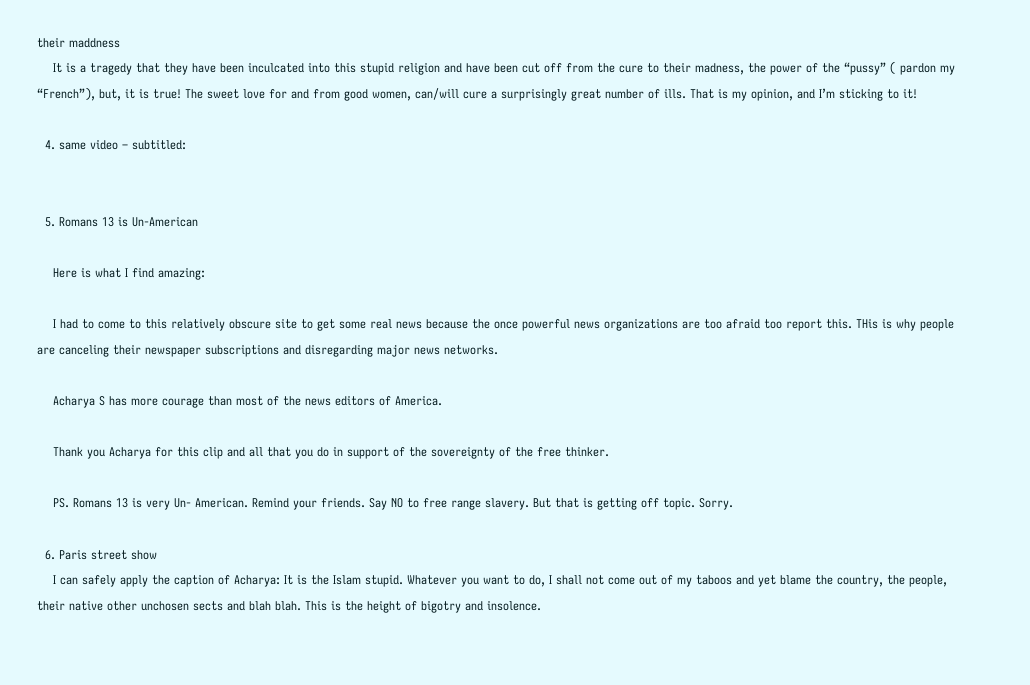their maddness
    It is a tragedy that they have been inculcated into this stupid religion and have been cut off from the cure to their madness, the power of the “pussy” ( pardon my “French”), but, it is true! The sweet love for and from good women, can/will cure a surprisingly great number of ills. That is my opinion, and I’m sticking to it!

  4. same video – subtitled:


  5. Romans 13 is Un-American

    Here is what I find amazing:

    I had to come to this relatively obscure site to get some real news because the once powerful news organizations are too afraid too report this. THis is why people are canceling their newspaper subscriptions and disregarding major news networks.

    Acharya S has more courage than most of the news editors of America.

    Thank you Acharya for this clip and all that you do in support of the sovereignty of the free thinker.

    PS. Romans 13 is very Un- American. Remind your friends. Say NO to free range slavery. But that is getting off topic. Sorry.

  6. Paris street show
    I can safely apply the caption of Acharya: It is the Islam stupid. Whatever you want to do, I shall not come out of my taboos and yet blame the country, the people, their native other unchosen sects and blah blah. This is the height of bigotry and insolence.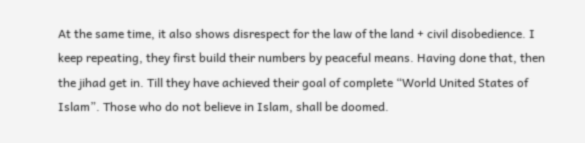At the same time, it also shows disrespect for the law of the land + civil disobedience. I keep repeating, they first build their numbers by peaceful means. Having done that, then the jihad get in. Till they have achieved their goal of complete “World United States of Islam”. Those who do not believe in Islam, shall be doomed.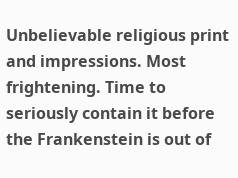Unbelievable religious print and impressions. Most frightening. Time to seriously contain it before the Frankenstein is out of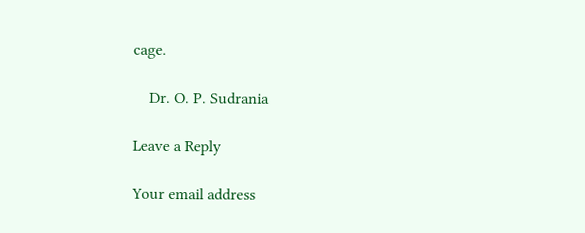cage.

    Dr. O. P. Sudrania

Leave a Reply

Your email address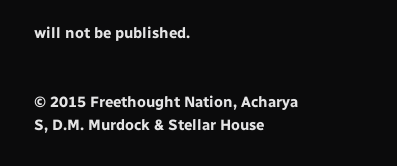will not be published.


© 2015 Freethought Nation, Acharya S, D.M. Murdock & Stellar House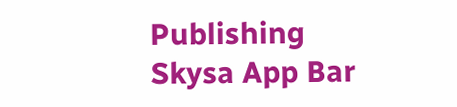Publishing
Skysa App Bar